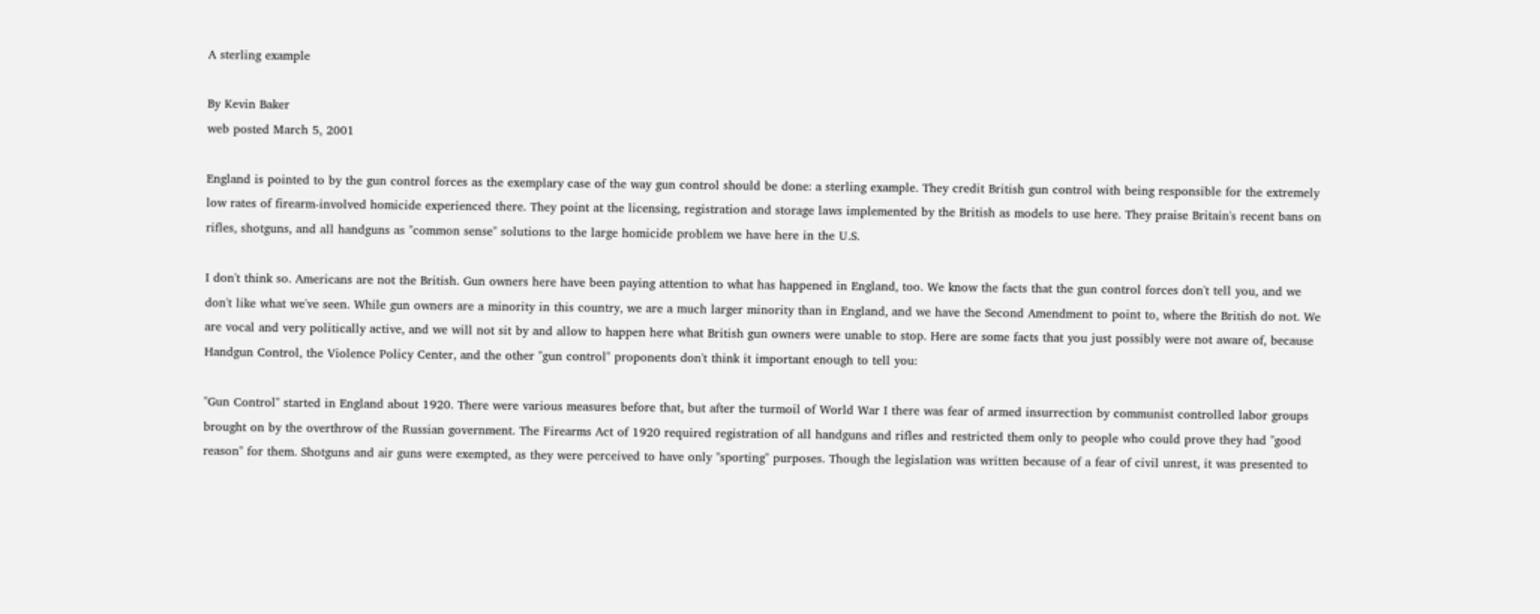A sterling example

By Kevin Baker
web posted March 5, 2001

England is pointed to by the gun control forces as the exemplary case of the way gun control should be done: a sterling example. They credit British gun control with being responsible for the extremely low rates of firearm-involved homicide experienced there. They point at the licensing, registration and storage laws implemented by the British as models to use here. They praise Britain's recent bans on rifles, shotguns, and all handguns as "common sense" solutions to the large homicide problem we have here in the U.S.

I don't think so. Americans are not the British. Gun owners here have been paying attention to what has happened in England, too. We know the facts that the gun control forces don't tell you, and we don't like what we've seen. While gun owners are a minority in this country, we are a much larger minority than in England, and we have the Second Amendment to point to, where the British do not. We are vocal and very politically active, and we will not sit by and allow to happen here what British gun owners were unable to stop. Here are some facts that you just possibly were not aware of, because Handgun Control, the Violence Policy Center, and the other "gun control" proponents don't think it important enough to tell you:

"Gun Control" started in England about 1920. There were various measures before that, but after the turmoil of World War I there was fear of armed insurrection by communist controlled labor groups brought on by the overthrow of the Russian government. The Firearms Act of 1920 required registration of all handguns and rifles and restricted them only to people who could prove they had "good reason" for them. Shotguns and air guns were exempted, as they were perceived to have only "sporting" purposes. Though the legislation was written because of a fear of civil unrest, it was presented to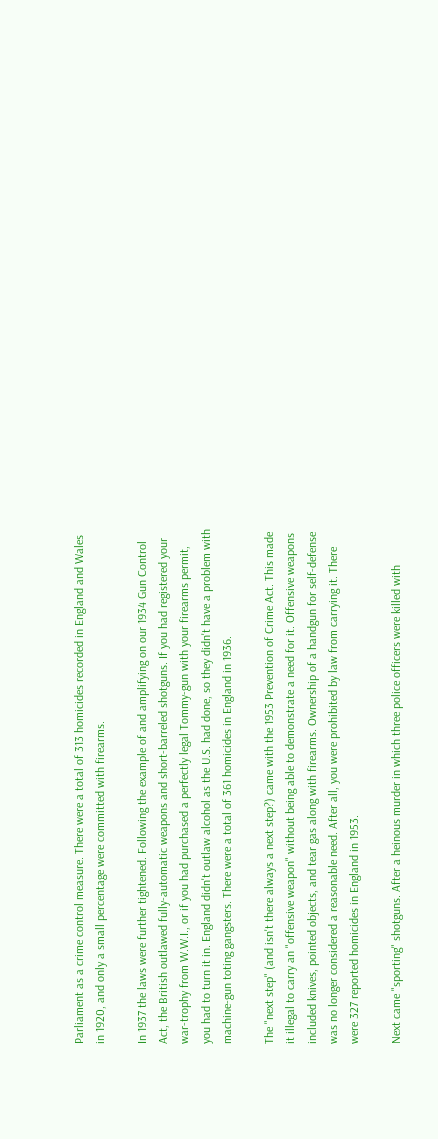Parliament as a crime control measure. There were a total of 313 homicides recorded in England and Wales in 1920, and only a small percentage were committed with firearms.

In 1937 the laws were further tightened. Following the example of and amplifying on our 1934 Gun Control Act, the British outlawed fully-automatic weapons and short-barreled shotguns. If you had registered your war-trophy from W.W.I., or if you had purchased a perfectly legal Tommy-gun with your firearms permit, you had to turn it in. England didn't outlaw alcohol as the U.S. had done, so they didn't have a problem with machine-gun toting gangsters. There were a total of 361 homicides in England in 1936.

The "next step" (and isn't there always a next step?) came with the 1953 Prevention of Crime Act. This made it illegal to carry an "offensive weapon" without being able to demonstrate a need for it. Offensive weapons included knives, pointed objects, and tear gas along with firearms. Ownership of a handgun for self-defense was no longer considered a reasonable need. After all, you were prohibited by law from carrying it. There were 327 reported homicides in England in 1953.

Next came "sporting" shotguns. After a heinous murder in which three police officers were killed with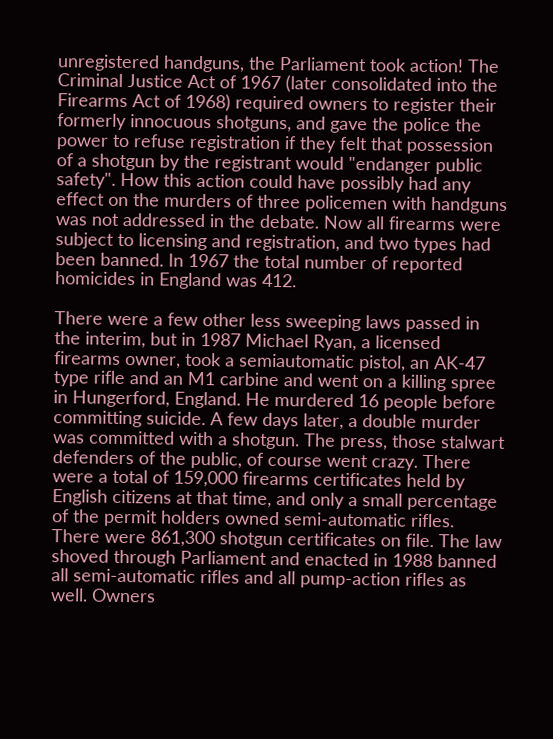unregistered handguns, the Parliament took action! The Criminal Justice Act of 1967 (later consolidated into the Firearms Act of 1968) required owners to register their formerly innocuous shotguns, and gave the police the power to refuse registration if they felt that possession of a shotgun by the registrant would "endanger public safety". How this action could have possibly had any effect on the murders of three policemen with handguns was not addressed in the debate. Now all firearms were subject to licensing and registration, and two types had been banned. In 1967 the total number of reported homicides in England was 412.

There were a few other less sweeping laws passed in the interim, but in 1987 Michael Ryan, a licensed firearms owner, took a semiautomatic pistol, an AK-47 type rifle and an M1 carbine and went on a killing spree in Hungerford, England. He murdered 16 people before committing suicide. A few days later, a double murder was committed with a shotgun. The press, those stalwart defenders of the public, of course went crazy. There were a total of 159,000 firearms certificates held by English citizens at that time, and only a small percentage of the permit holders owned semi-automatic rifles. There were 861,300 shotgun certificates on file. The law shoved through Parliament and enacted in 1988 banned all semi-automatic rifles and all pump-action rifles as well. Owners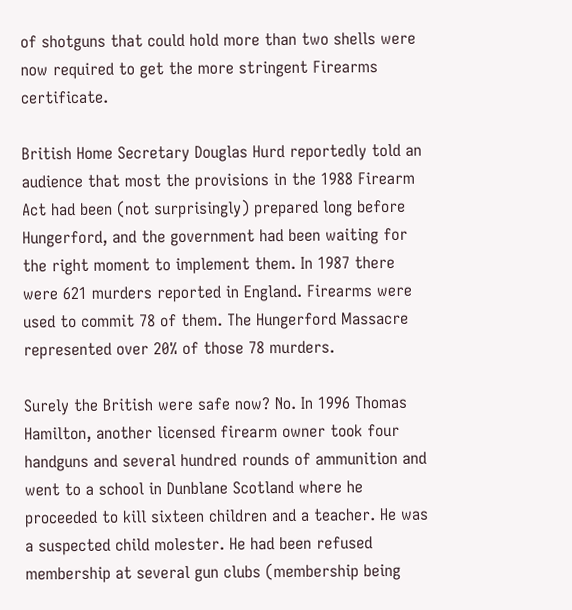of shotguns that could hold more than two shells were now required to get the more stringent Firearms certificate.

British Home Secretary Douglas Hurd reportedly told an audience that most the provisions in the 1988 Firearm Act had been (not surprisingly) prepared long before Hungerford, and the government had been waiting for the right moment to implement them. In 1987 there were 621 murders reported in England. Firearms were used to commit 78 of them. The Hungerford Massacre represented over 20% of those 78 murders.

Surely the British were safe now? No. In 1996 Thomas Hamilton, another licensed firearm owner took four handguns and several hundred rounds of ammunition and went to a school in Dunblane Scotland where he proceeded to kill sixteen children and a teacher. He was a suspected child molester. He had been refused membership at several gun clubs (membership being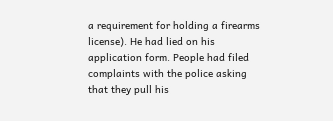a requirement for holding a firearms license). He had lied on his application form. People had filed complaints with the police asking that they pull his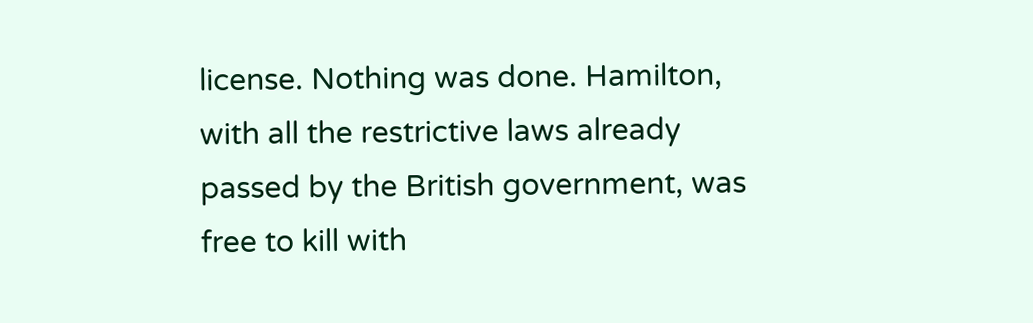license. Nothing was done. Hamilton, with all the restrictive laws already passed by the British government, was free to kill with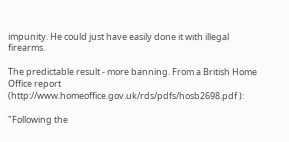impunity. He could just have easily done it with illegal firearms.

The predictable result - more banning. From a British Home Office report (http://www.homeoffice.gov.uk/rds/pdfs/hosb2698.pdf ):

"Following the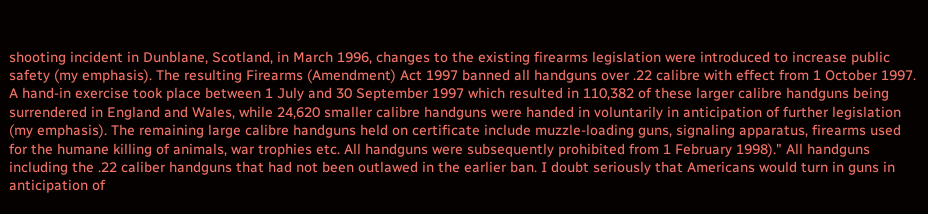shooting incident in Dunblane, Scotland, in March 1996, changes to the existing firearms legislation were introduced to increase public safety (my emphasis). The resulting Firearms (Amendment) Act 1997 banned all handguns over .22 calibre with effect from 1 October 1997. A hand-in exercise took place between 1 July and 30 September 1997 which resulted in 110,382 of these larger calibre handguns being surrendered in England and Wales, while 24,620 smaller calibre handguns were handed in voluntarily in anticipation of further legislation (my emphasis). The remaining large calibre handguns held on certificate include muzzle-loading guns, signaling apparatus, firearms used for the humane killing of animals, war trophies etc. All handguns were subsequently prohibited from 1 February 1998)." All handguns including the .22 caliber handguns that had not been outlawed in the earlier ban. I doubt seriously that Americans would turn in guns in anticipation of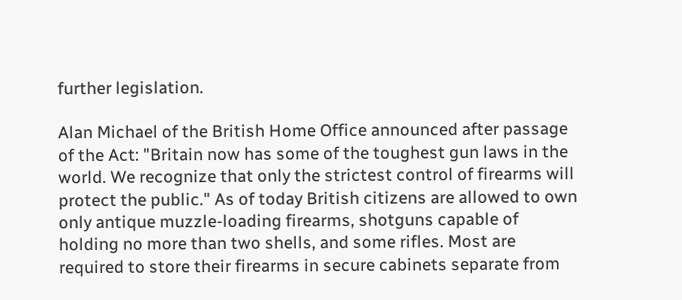further legislation.

Alan Michael of the British Home Office announced after passage of the Act: "Britain now has some of the toughest gun laws in the world. We recognize that only the strictest control of firearms will protect the public." As of today British citizens are allowed to own only antique muzzle-loading firearms, shotguns capable of holding no more than two shells, and some rifles. Most are required to store their firearms in secure cabinets separate from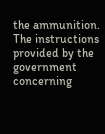the ammunition. The instructions provided by the government concerning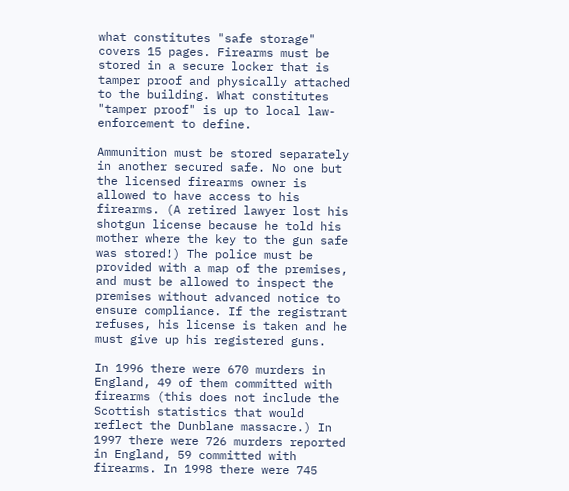what constitutes "safe storage" covers 15 pages. Firearms must be stored in a secure locker that is tamper proof and physically attached to the building. What constitutes "tamper proof" is up to local law-enforcement to define.

Ammunition must be stored separately in another secured safe. No one but the licensed firearms owner is allowed to have access to his firearms. (A retired lawyer lost his shotgun license because he told his mother where the key to the gun safe was stored!) The police must be provided with a map of the premises, and must be allowed to inspect the premises without advanced notice to ensure compliance. If the registrant refuses, his license is taken and he must give up his registered guns.

In 1996 there were 670 murders in England, 49 of them committed with firearms (this does not include the Scottish statistics that would reflect the Dunblane massacre.) In 1997 there were 726 murders reported in England, 59 committed with firearms. In 1998 there were 745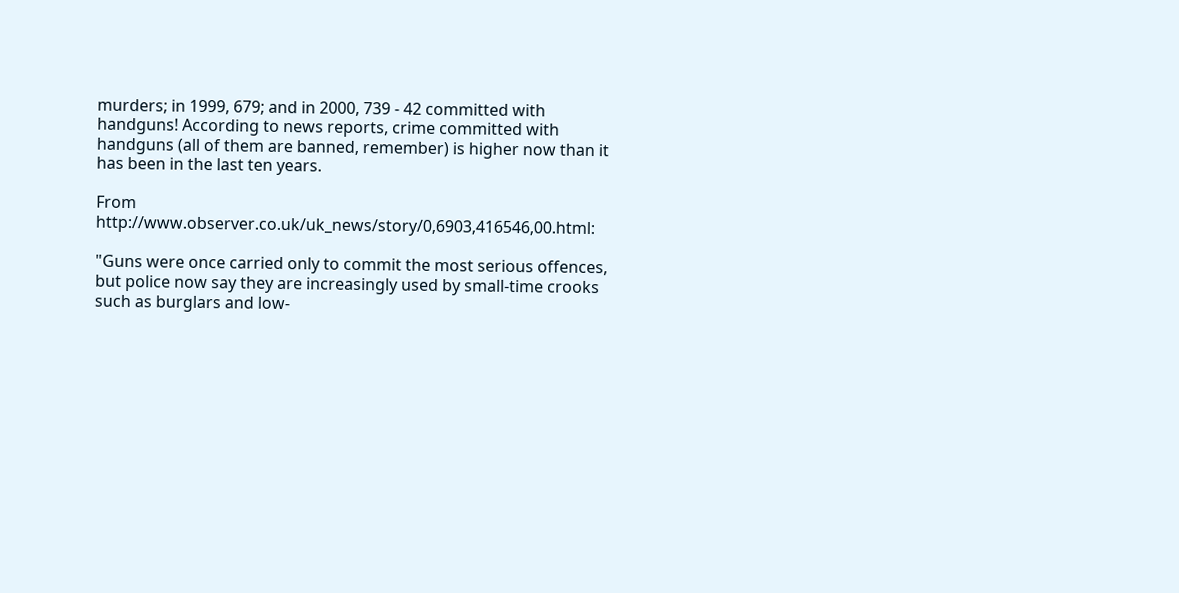murders; in 1999, 679; and in 2000, 739 - 42 committed with handguns! According to news reports, crime committed with handguns (all of them are banned, remember) is higher now than it has been in the last ten years.

From http://www.observer.co.uk/uk_news/story/0,6903,416546,00.html:

"Guns were once carried only to commit the most serious offences, but police now say they are increasingly used by small-time crooks such as burglars and low-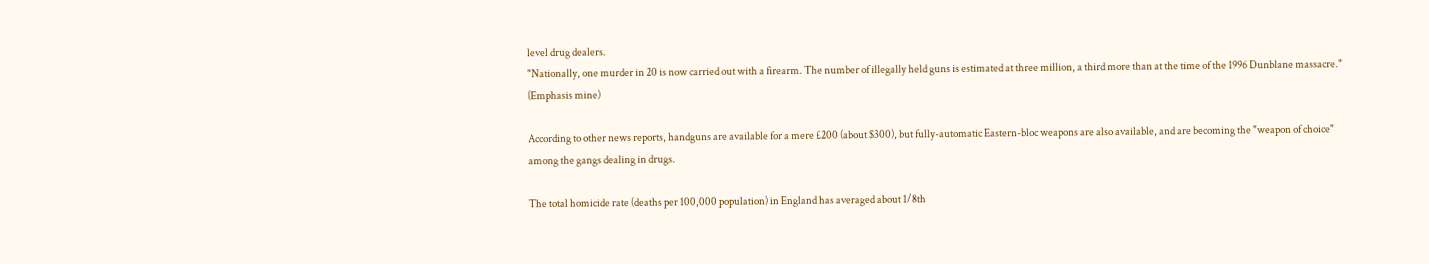level drug dealers.
"Nationally, one murder in 20 is now carried out with a firearm. The number of illegally held guns is estimated at three million, a third more than at the time of the 1996 Dunblane massacre."
(Emphasis mine)

According to other news reports, handguns are available for a mere £200 (about $300), but fully-automatic Eastern-bloc weapons are also available, and are becoming the "weapon of choice" among the gangs dealing in drugs.

The total homicide rate (deaths per 100,000 population) in England has averaged about 1/8th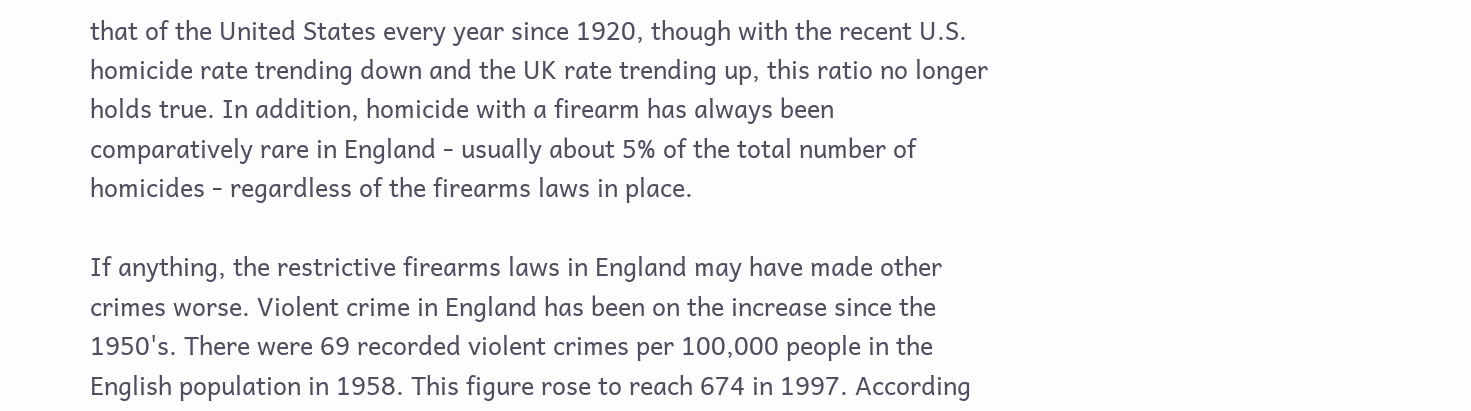that of the United States every year since 1920, though with the recent U.S. homicide rate trending down and the UK rate trending up, this ratio no longer holds true. In addition, homicide with a firearm has always been comparatively rare in England - usually about 5% of the total number of homicides - regardless of the firearms laws in place.

If anything, the restrictive firearms laws in England may have made other crimes worse. Violent crime in England has been on the increase since the 1950's. There were 69 recorded violent crimes per 100,000 people in the English population in 1958. This figure rose to reach 674 in 1997. According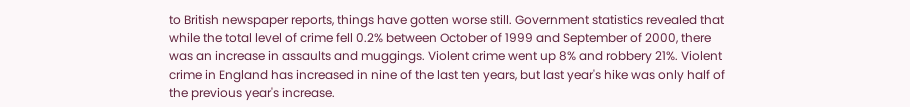to British newspaper reports, things have gotten worse still. Government statistics revealed that while the total level of crime fell 0.2% between October of 1999 and September of 2000, there was an increase in assaults and muggings. Violent crime went up 8% and robbery 21%. Violent crime in England has increased in nine of the last ten years, but last year's hike was only half of the previous year's increase.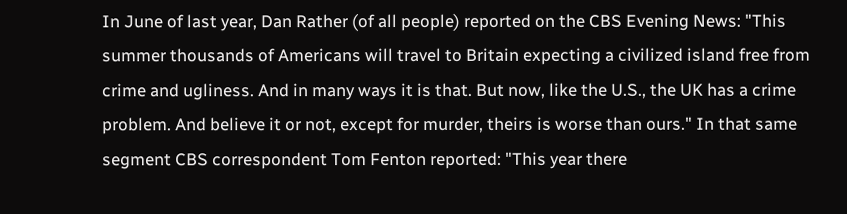In June of last year, Dan Rather (of all people) reported on the CBS Evening News: "This summer thousands of Americans will travel to Britain expecting a civilized island free from crime and ugliness. And in many ways it is that. But now, like the U.S., the UK has a crime problem. And believe it or not, except for murder, theirs is worse than ours." In that same segment CBS correspondent Tom Fenton reported: "This year there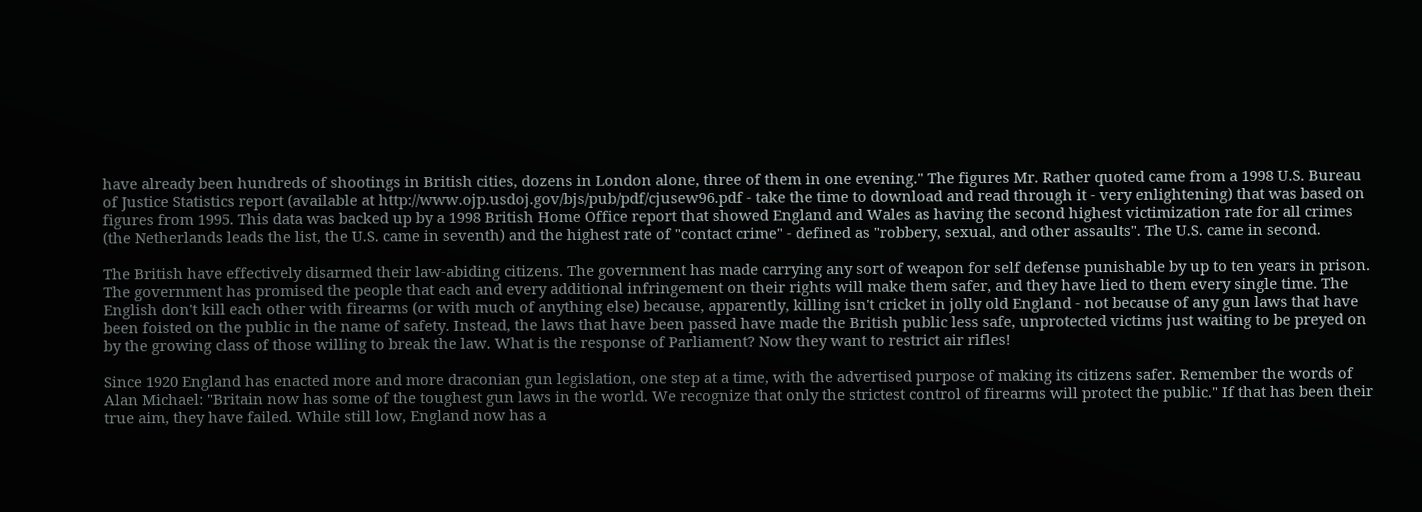have already been hundreds of shootings in British cities, dozens in London alone, three of them in one evening." The figures Mr. Rather quoted came from a 1998 U.S. Bureau of Justice Statistics report (available at http://www.ojp.usdoj.gov/bjs/pub/pdf/cjusew96.pdf - take the time to download and read through it - very enlightening) that was based on figures from 1995. This data was backed up by a 1998 British Home Office report that showed England and Wales as having the second highest victimization rate for all crimes (the Netherlands leads the list, the U.S. came in seventh) and the highest rate of "contact crime" - defined as "robbery, sexual, and other assaults". The U.S. came in second.

The British have effectively disarmed their law-abiding citizens. The government has made carrying any sort of weapon for self defense punishable by up to ten years in prison. The government has promised the people that each and every additional infringement on their rights will make them safer, and they have lied to them every single time. The English don't kill each other with firearms (or with much of anything else) because, apparently, killing isn't cricket in jolly old England - not because of any gun laws that have been foisted on the public in the name of safety. Instead, the laws that have been passed have made the British public less safe, unprotected victims just waiting to be preyed on by the growing class of those willing to break the law. What is the response of Parliament? Now they want to restrict air rifles!

Since 1920 England has enacted more and more draconian gun legislation, one step at a time, with the advertised purpose of making its citizens safer. Remember the words of Alan Michael: "Britain now has some of the toughest gun laws in the world. We recognize that only the strictest control of firearms will protect the public." If that has been their true aim, they have failed. While still low, England now has a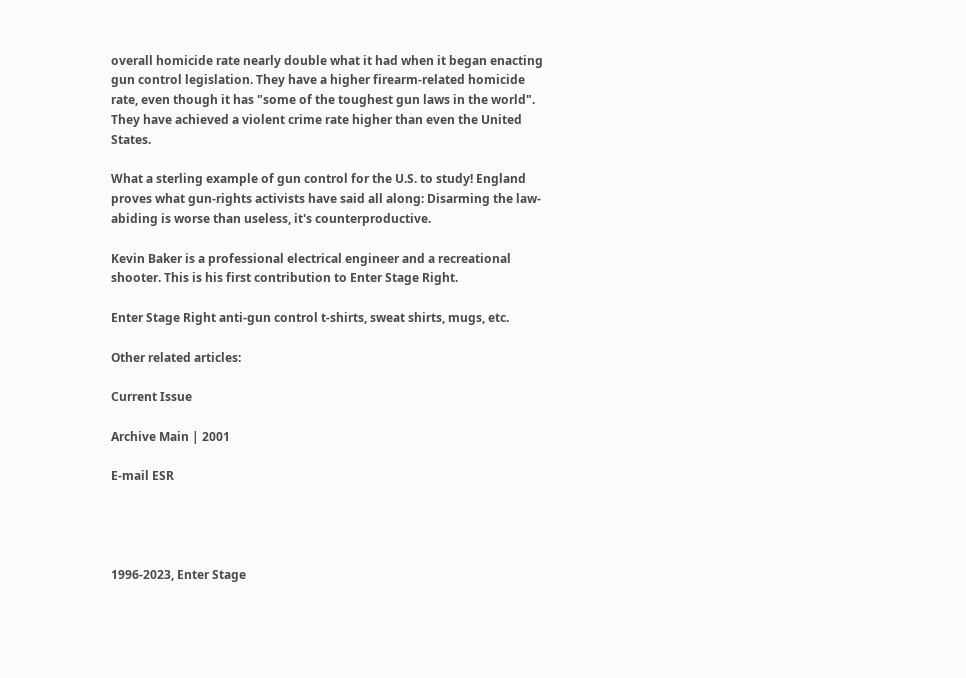overall homicide rate nearly double what it had when it began enacting gun control legislation. They have a higher firearm-related homicide rate, even though it has "some of the toughest gun laws in the world". They have achieved a violent crime rate higher than even the United States.

What a sterling example of gun control for the U.S. to study! England proves what gun-rights activists have said all along: Disarming the law-abiding is worse than useless, it's counterproductive.

Kevin Baker is a professional electrical engineer and a recreational shooter. This is his first contribution to Enter Stage Right.

Enter Stage Right anti-gun control t-shirts, sweat shirts, mugs, etc.

Other related articles:

Current Issue

Archive Main | 2001

E-mail ESR




1996-2023, Enter Stage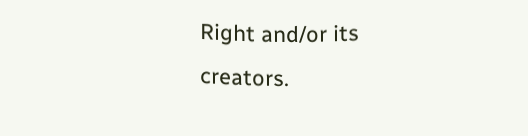Right and/or its creators.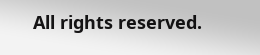All rights reserved.